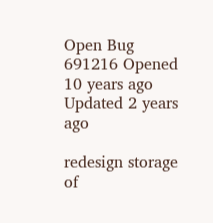Open Bug 691216 Opened 10 years ago Updated 2 years ago

redesign storage of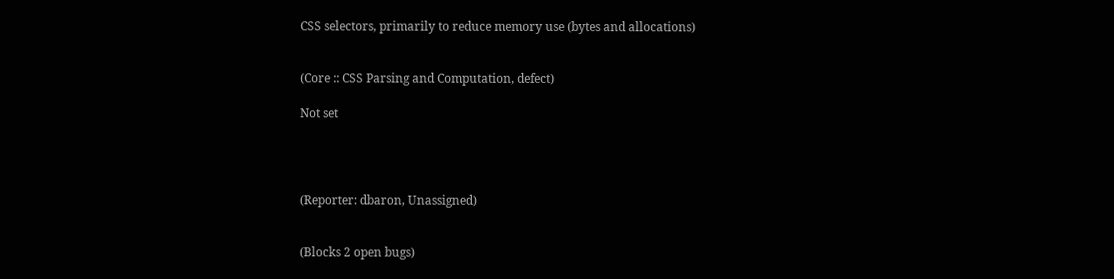CSS selectors, primarily to reduce memory use (bytes and allocations)


(Core :: CSS Parsing and Computation, defect)

Not set




(Reporter: dbaron, Unassigned)


(Blocks 2 open bugs)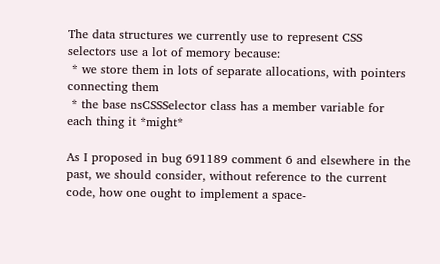The data structures we currently use to represent CSS selectors use a lot of memory because:
 * we store them in lots of separate allocations, with pointers connecting them
 * the base nsCSSSelector class has a member variable for each thing it *might*

As I proposed in bug 691189 comment 6 and elsewhere in the past, we should consider, without reference to the current code, how one ought to implement a space-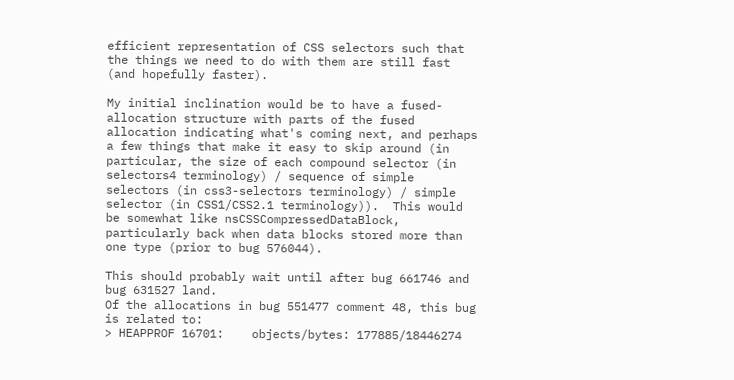efficient representation of CSS selectors such that the things we need to do with them are still fast (and hopefully faster).

My initial inclination would be to have a fused-allocation structure with parts of the fused allocation indicating what's coming next, and perhaps a few things that make it easy to skip around (in particular, the size of each compound selector (in selectors4 terminology) / sequence of simple selectors (in css3-selectors terminology) / simple selector (in CSS1/CSS2.1 terminology)).  This would be somewhat like nsCSSCompressedDataBlock, particularly back when data blocks stored more than one type (prior to bug 576044).

This should probably wait until after bug 661746 and bug 631527 land.
Of the allocations in bug 551477 comment 48, this bug is related to:
> HEAPPROF 16701:    objects/bytes: 177885/18446274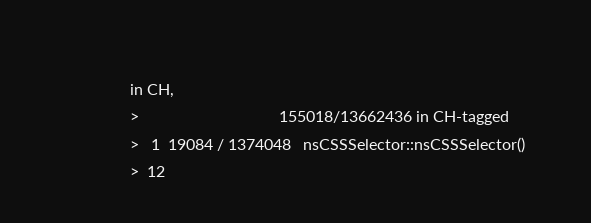in CH,
>                                   155018/13662436 in CH-tagged
>   1  19084 / 1374048   nsCSSSelector::nsCSSSelector()
>  12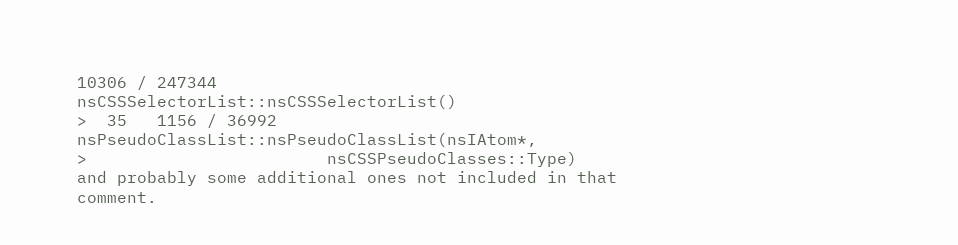10306 / 247344    nsCSSSelectorList::nsCSSSelectorList()
>  35   1156 / 36992     nsPseudoClassList::nsPseudoClassList(nsIAtom*,
>                        nsCSSPseudoClasses::Type)
and probably some additional ones not included in that comment.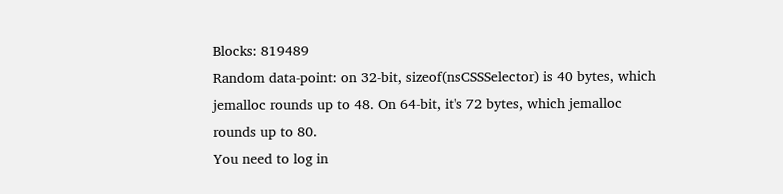Blocks: 819489
Random data-point: on 32-bit, sizeof(nsCSSSelector) is 40 bytes, which jemalloc rounds up to 48. On 64-bit, it's 72 bytes, which jemalloc rounds up to 80.
You need to log in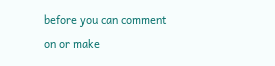before you can comment on or make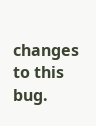changes to this bug.